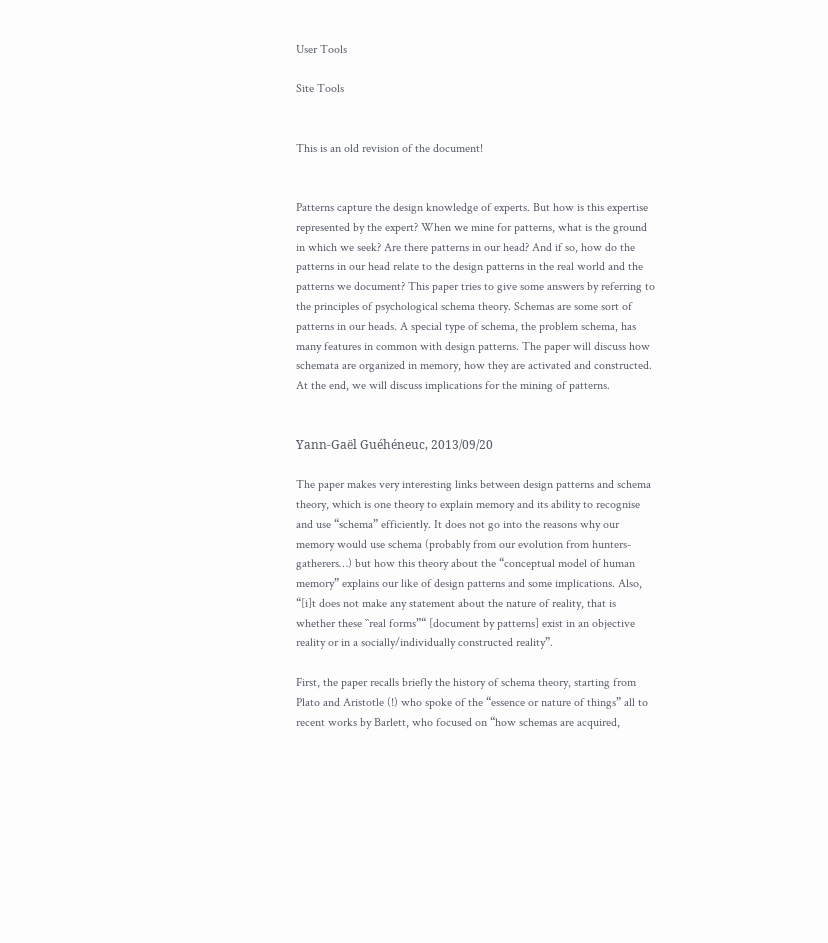User Tools

Site Tools


This is an old revision of the document!


Patterns capture the design knowledge of experts. But how is this expertise represented by the expert? When we mine for patterns, what is the ground in which we seek? Are there patterns in our head? And if so, how do the patterns in our head relate to the design patterns in the real world and the patterns we document? This paper tries to give some answers by referring to the principles of psychological schema theory. Schemas are some sort of patterns in our heads. A special type of schema, the problem schema, has many features in common with design patterns. The paper will discuss how schemata are organized in memory, how they are activated and constructed. At the end, we will discuss implications for the mining of patterns.


Yann-Gaël Guéhéneuc, 2013/09/20

The paper makes very interesting links between design patterns and schema theory, which is one theory to explain memory and its ability to recognise and use “schema” efficiently. It does not go into the reasons why our memory would use schema (probably from our evolution from hunters-gatherers…) but how this theory about the “conceptual model of human memory” explains our like of design patterns and some implications. Also, “[i]t does not make any statement about the nature of reality, that is whether these ``real forms”“ [document by patterns] exist in an objective reality or in a socially/individually constructed reality”.

First, the paper recalls briefly the history of schema theory, starting from Plato and Aristotle (!) who spoke of the “essence or nature of things” all to recent works by Barlett, who focused on “how schemas are acquired,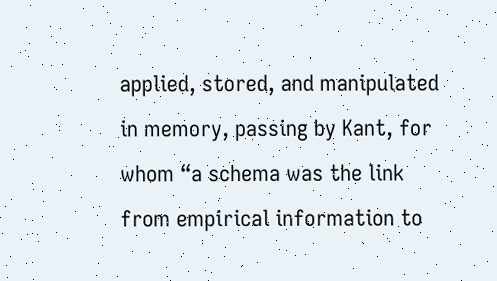applied, stored, and manipulated in memory, passing by Kant, for whom “a schema was the link from empirical information to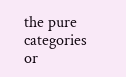the pure categories or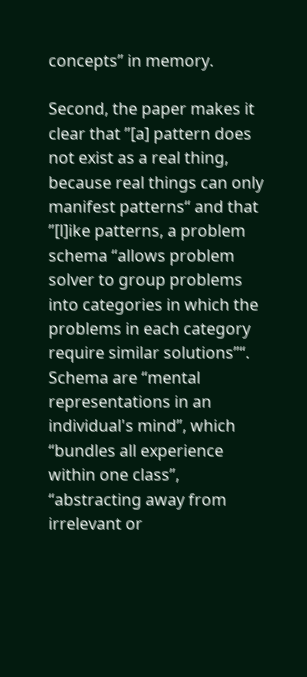concepts” in memory.

Second, the paper makes it clear that ”[a] pattern does not exist as a real thing, because real things can only manifest patterns“ and that ”[l]ike patterns, a problem schema “allows problem solver to group problems into categories in which the problems in each category require similar solutions”“. Schema are “mental representations in an individual's mind”, which “bundles all experience within one class”, “abstracting away from irrelevant or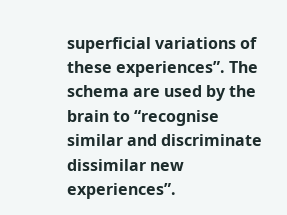superficial variations of these experiences”. The schema are used by the brain to “recognise similar and discriminate dissimilar new experiences”.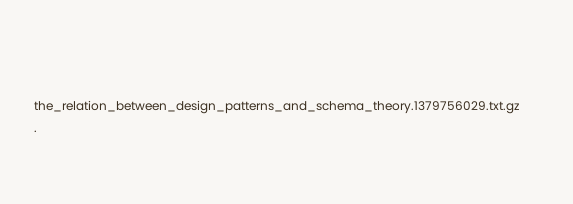the_relation_between_design_patterns_and_schema_theory.1379756029.txt.gz ·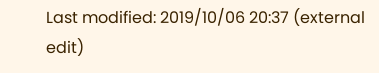Last modified: 2019/10/06 20:37 (external edit)